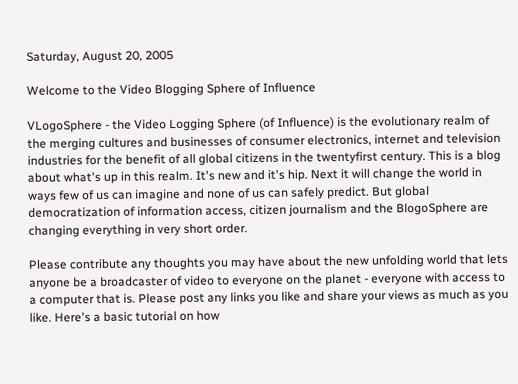Saturday, August 20, 2005

Welcome to the Video Blogging Sphere of Influence

VLogoSphere - the Video Logging Sphere (of Influence) is the evolutionary realm of the merging cultures and businesses of consumer electronics, internet and television industries for the benefit of all global citizens in the twentyfirst century. This is a blog about what's up in this realm. It's new and it's hip. Next it will change the world in ways few of us can imagine and none of us can safely predict. But global democratization of information access, citizen journalism and the BlogoSphere are changing everything in very short order.

Please contribute any thoughts you may have about the new unfolding world that lets anyone be a broadcaster of video to everyone on the planet - everyone with access to a computer that is. Please post any links you like and share your views as much as you like. Here's a basic tutorial on how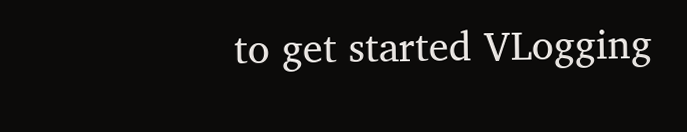to get started VLogging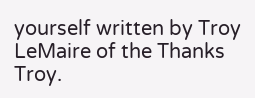yourself written by Troy LeMaire of the Thanks Troy.